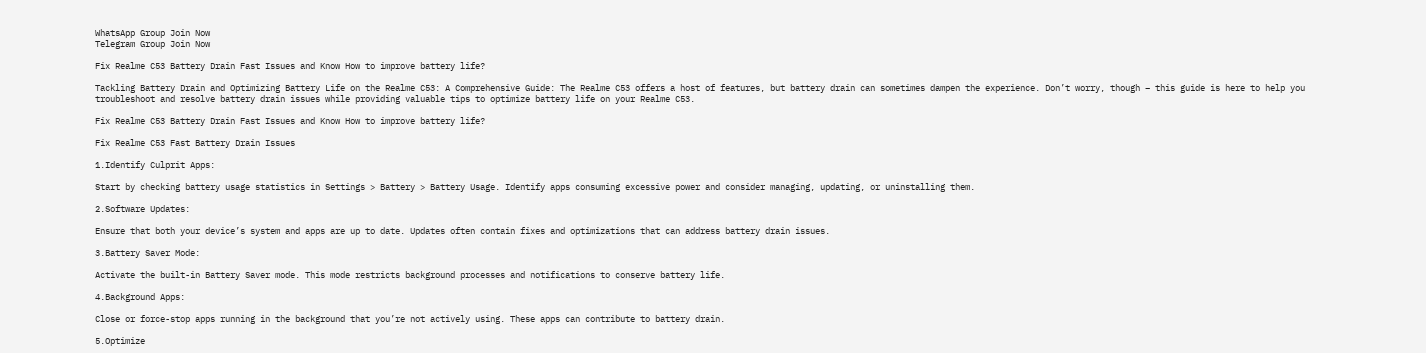WhatsApp Group Join Now
Telegram Group Join Now

Fix Realme C53 Battery Drain Fast Issues and Know How to improve battery life?

Tackling Battery Drain and Optimizing Battery Life on the Realme C53: A Comprehensive Guide: The Realme C53 offers a host of features, but battery drain can sometimes dampen the experience. Don’t worry, though – this guide is here to help you troubleshoot and resolve battery drain issues while providing valuable tips to optimize battery life on your Realme C53.

Fix Realme C53 Battery Drain Fast Issues and Know How to improve battery life?

Fix Realme C53 Fast Battery Drain Issues

1.Identify Culprit Apps:

Start by checking battery usage statistics in Settings > Battery > Battery Usage. Identify apps consuming excessive power and consider managing, updating, or uninstalling them.

2.Software Updates:

Ensure that both your device’s system and apps are up to date. Updates often contain fixes and optimizations that can address battery drain issues.

3.Battery Saver Mode:

Activate the built-in Battery Saver mode. This mode restricts background processes and notifications to conserve battery life.

4.Background Apps:

Close or force-stop apps running in the background that you’re not actively using. These apps can contribute to battery drain.

5.Optimize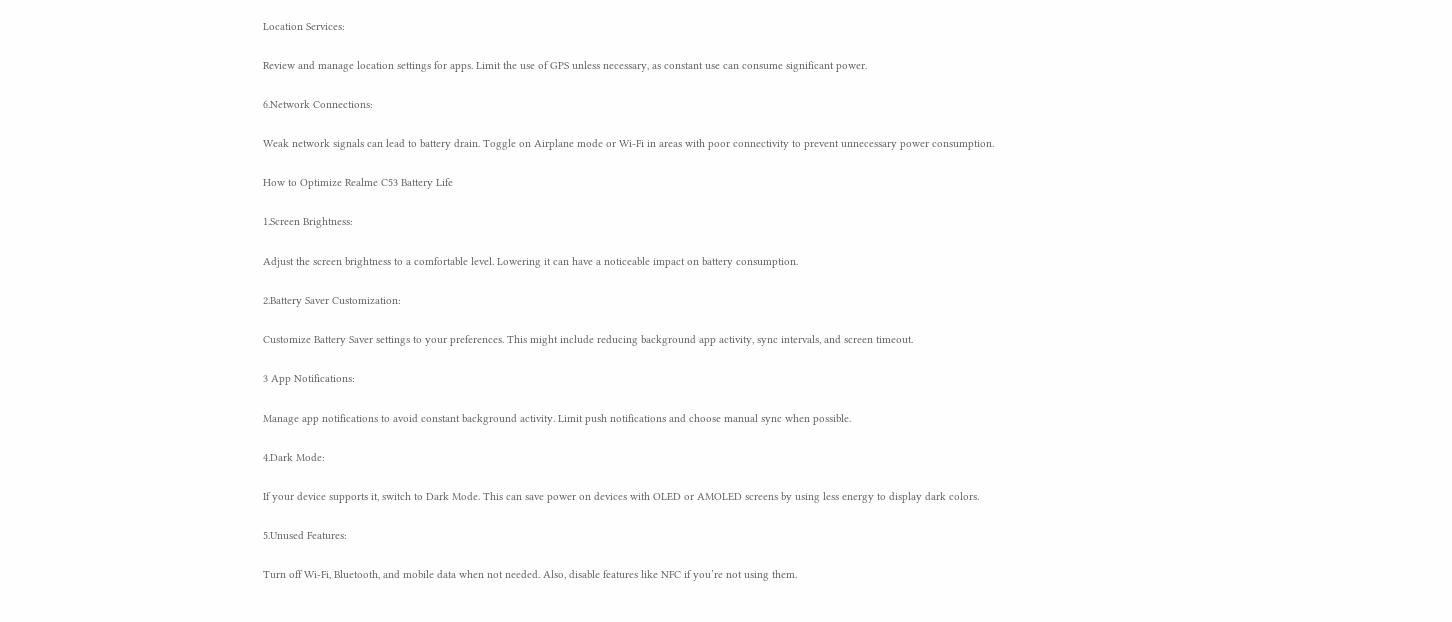Location Services:

Review and manage location settings for apps. Limit the use of GPS unless necessary, as constant use can consume significant power.

6.Network Connections:

Weak network signals can lead to battery drain. Toggle on Airplane mode or Wi-Fi in areas with poor connectivity to prevent unnecessary power consumption.

How to Optimize Realme C53 Battery Life

1.Screen Brightness:

Adjust the screen brightness to a comfortable level. Lowering it can have a noticeable impact on battery consumption.

2.Battery Saver Customization:

Customize Battery Saver settings to your preferences. This might include reducing background app activity, sync intervals, and screen timeout.

3 App Notifications:

Manage app notifications to avoid constant background activity. Limit push notifications and choose manual sync when possible.

4.Dark Mode:

If your device supports it, switch to Dark Mode. This can save power on devices with OLED or AMOLED screens by using less energy to display dark colors.

5.Unused Features:

Turn off Wi-Fi, Bluetooth, and mobile data when not needed. Also, disable features like NFC if you’re not using them.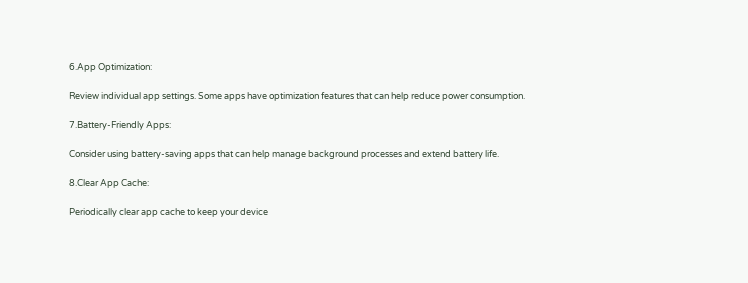6.App Optimization:

Review individual app settings. Some apps have optimization features that can help reduce power consumption.

7.Battery-Friendly Apps:

Consider using battery-saving apps that can help manage background processes and extend battery life.

8.Clear App Cache:

Periodically clear app cache to keep your device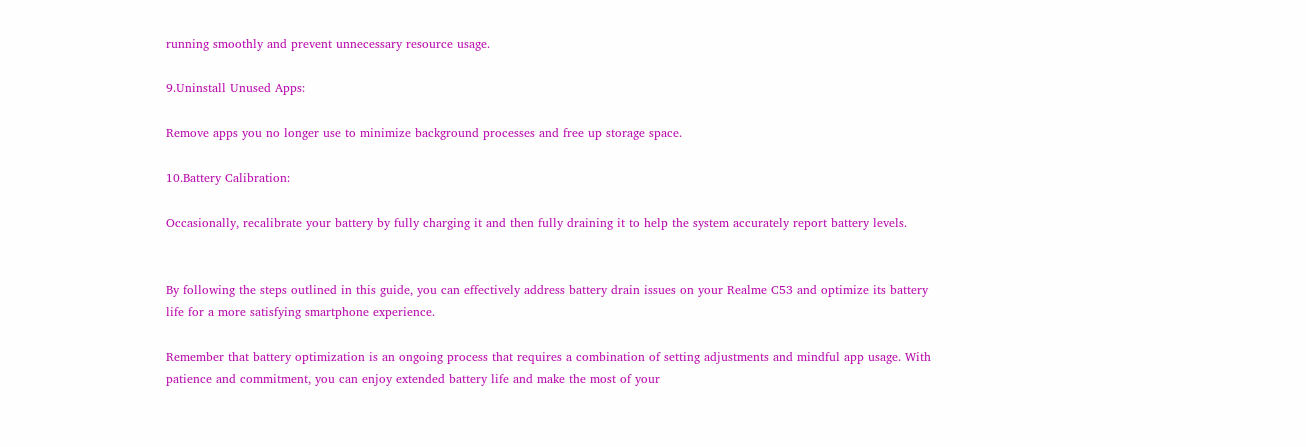running smoothly and prevent unnecessary resource usage.

9.Uninstall Unused Apps:

Remove apps you no longer use to minimize background processes and free up storage space.

10.Battery Calibration:

Occasionally, recalibrate your battery by fully charging it and then fully draining it to help the system accurately report battery levels.


By following the steps outlined in this guide, you can effectively address battery drain issues on your Realme C53 and optimize its battery life for a more satisfying smartphone experience.

Remember that battery optimization is an ongoing process that requires a combination of setting adjustments and mindful app usage. With patience and commitment, you can enjoy extended battery life and make the most of your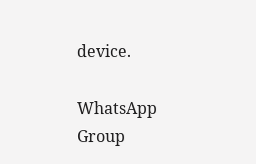device.

WhatsApp Group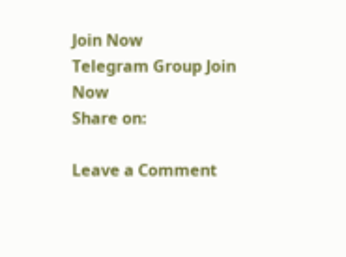Join Now
Telegram Group Join Now
Share on:

Leave a Comment